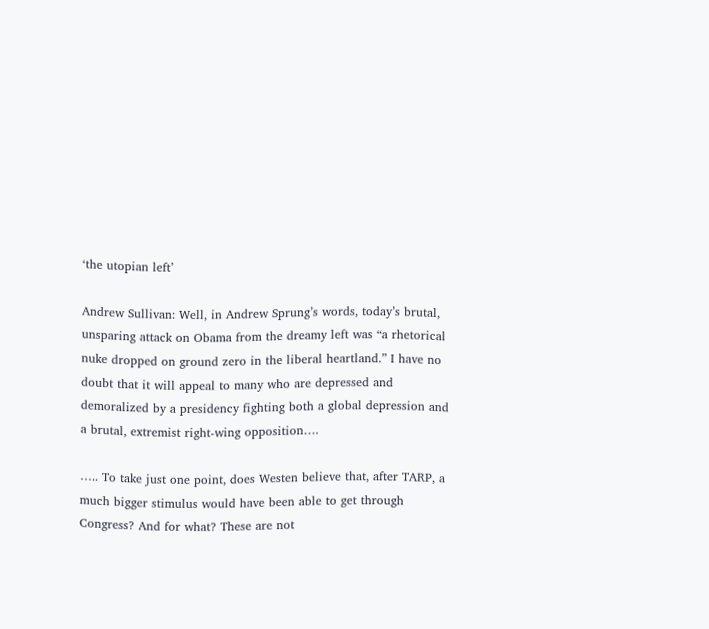‘the utopian left’

Andrew Sullivan: Well, in Andrew Sprung’s words, today’s brutal, unsparing attack on Obama from the dreamy left was “a rhetorical nuke dropped on ground zero in the liberal heartland.” I have no doubt that it will appeal to many who are depressed and demoralized by a presidency fighting both a global depression and a brutal, extremist right-wing opposition….

….. To take just one point, does Westen believe that, after TARP, a much bigger stimulus would have been able to get through Congress? And for what? These are not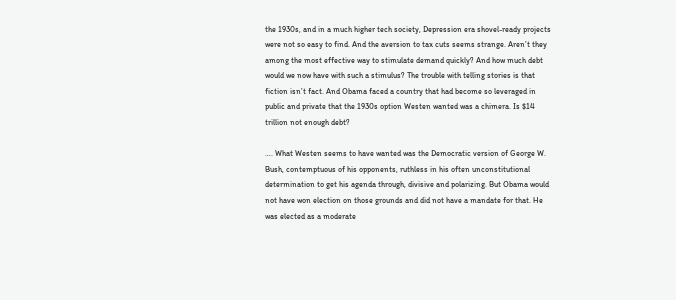the 1930s, and in a much higher tech society, Depression era shovel-ready projects were not so easy to find. And the aversion to tax cuts seems strange. Aren’t they among the most effective way to stimulate demand quickly? And how much debt would we now have with such a stimulus? The trouble with telling stories is that fiction isn’t fact. And Obama faced a country that had become so leveraged in public and private that the 1930s option Westen wanted was a chimera. Is $14 trillion not enough debt?

…. What Westen seems to have wanted was the Democratic version of George W. Bush, contemptuous of his opponents, ruthless in his often unconstitutional determination to get his agenda through, divisive and polarizing. But Obama would not have won election on those grounds and did not have a mandate for that. He was elected as a moderate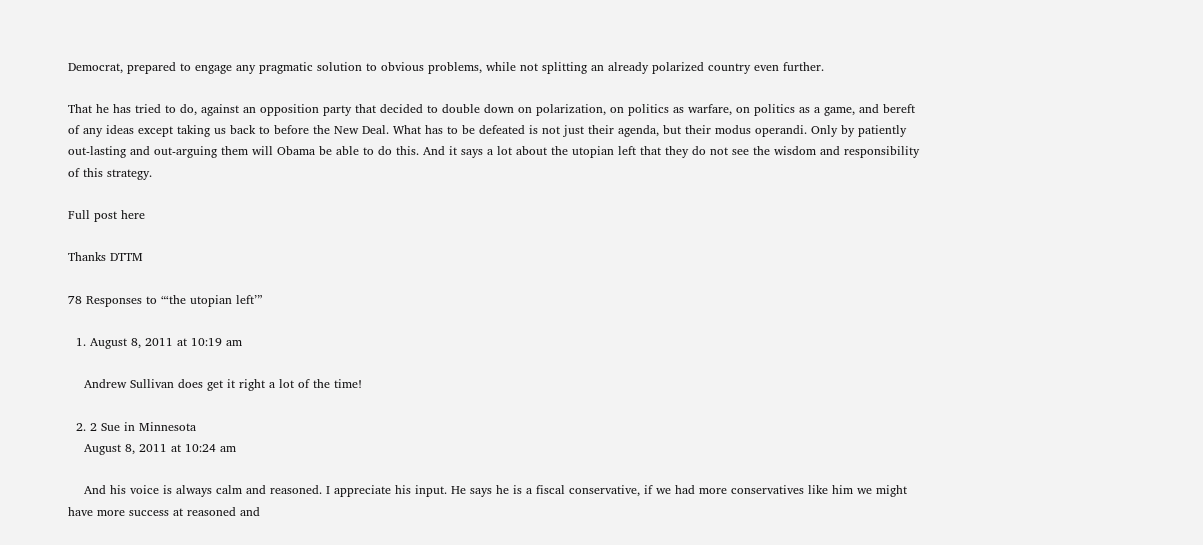Democrat, prepared to engage any pragmatic solution to obvious problems, while not splitting an already polarized country even further.

That he has tried to do, against an opposition party that decided to double down on polarization, on politics as warfare, on politics as a game, and bereft of any ideas except taking us back to before the New Deal. What has to be defeated is not just their agenda, but their modus operandi. Only by patiently out-lasting and out-arguing them will Obama be able to do this. And it says a lot about the utopian left that they do not see the wisdom and responsibility of this strategy.

Full post here

Thanks DTTM

78 Responses to “‘the utopian left’”

  1. August 8, 2011 at 10:19 am

    Andrew Sullivan does get it right a lot of the time!

  2. 2 Sue in Minnesota
    August 8, 2011 at 10:24 am

    And his voice is always calm and reasoned. I appreciate his input. He says he is a fiscal conservative, if we had more conservatives like him we might have more success at reasoned and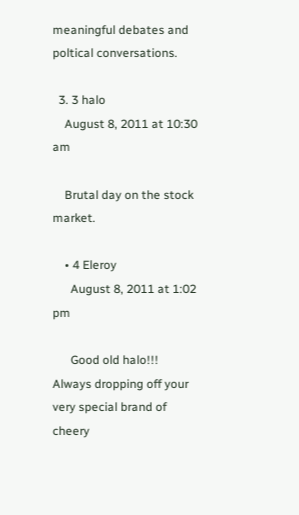meaningful debates and poltical conversations.

  3. 3 halo
    August 8, 2011 at 10:30 am

    Brutal day on the stock market.

    • 4 Eleroy
      August 8, 2011 at 1:02 pm

      Good old halo!!! Always dropping off your very special brand of cheery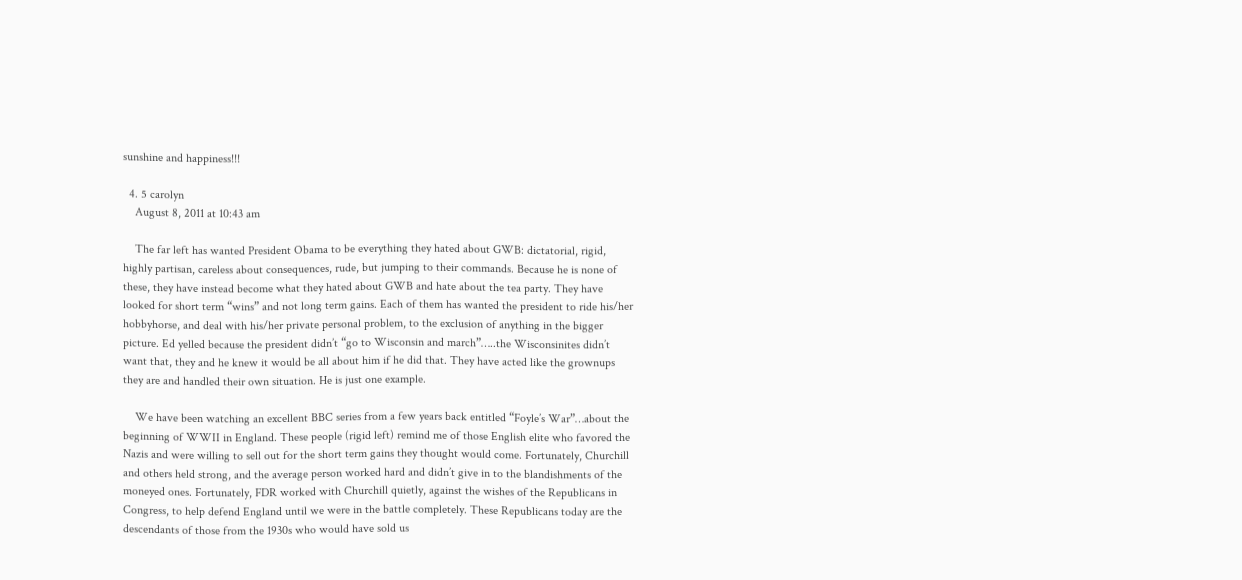sunshine and happiness!!!

  4. 5 carolyn
    August 8, 2011 at 10:43 am

    The far left has wanted President Obama to be everything they hated about GWB: dictatorial, rigid, highly partisan, careless about consequences, rude, but jumping to their commands. Because he is none of these, they have instead become what they hated about GWB and hate about the tea party. They have looked for short term “wins” and not long term gains. Each of them has wanted the president to ride his/her hobbyhorse, and deal with his/her private personal problem, to the exclusion of anything in the bigger picture. Ed yelled because the president didn’t “go to Wisconsin and march”…..the Wisconsinites didn’t want that, they and he knew it would be all about him if he did that. They have acted like the grownups they are and handled their own situation. He is just one example.

    We have been watching an excellent BBC series from a few years back entitled “Foyle’s War”…about the beginning of WWII in England. These people (rigid left) remind me of those English elite who favored the Nazis and were willing to sell out for the short term gains they thought would come. Fortunately, Churchill and others held strong, and the average person worked hard and didn’t give in to the blandishments of the moneyed ones. Fortunately, FDR worked with Churchill quietly, against the wishes of the Republicans in Congress, to help defend England until we were in the battle completely. These Republicans today are the descendants of those from the 1930s who would have sold us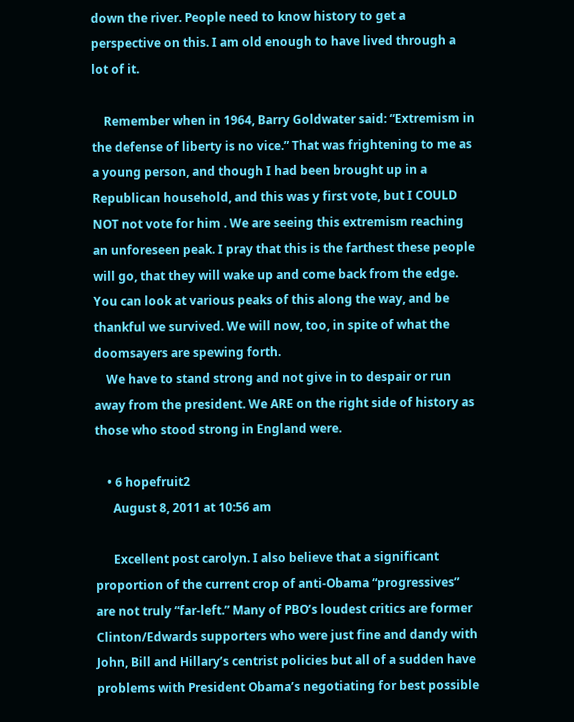down the river. People need to know history to get a perspective on this. I am old enough to have lived through a lot of it.

    Remember when in 1964, Barry Goldwater said: “Extremism in the defense of liberty is no vice.” That was frightening to me as a young person, and though I had been brought up in a Republican household, and this was y first vote, but I COULD NOT not vote for him . We are seeing this extremism reaching an unforeseen peak. I pray that this is the farthest these people will go, that they will wake up and come back from the edge. You can look at various peaks of this along the way, and be thankful we survived. We will now, too, in spite of what the doomsayers are spewing forth.
    We have to stand strong and not give in to despair or run away from the president. We ARE on the right side of history as those who stood strong in England were.

    • 6 hopefruit2
      August 8, 2011 at 10:56 am

      Excellent post carolyn. I also believe that a significant proportion of the current crop of anti-Obama “progressives” are not truly “far-left.” Many of PBO’s loudest critics are former Clinton/Edwards supporters who were just fine and dandy with John, Bill and Hillary’s centrist policies but all of a sudden have problems with President Obama’s negotiating for best possible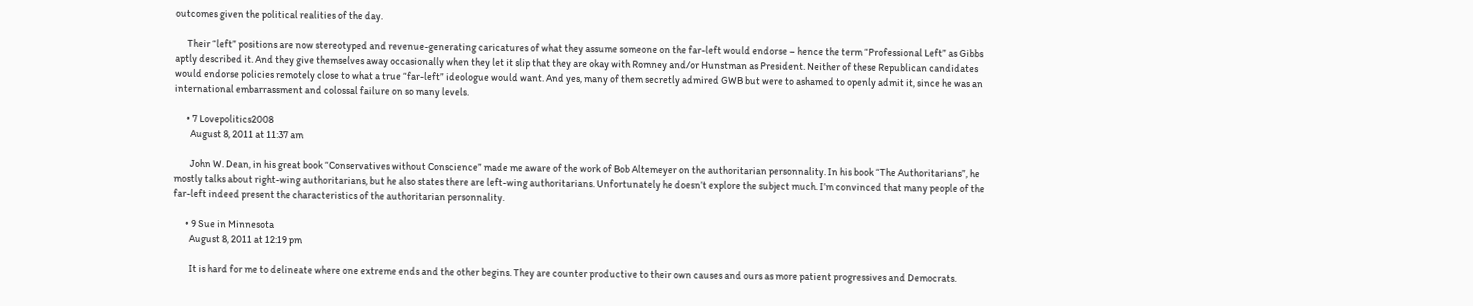outcomes given the political realities of the day.

      Their “left” positions are now stereotyped and revenue-generating caricatures of what they assume someone on the far-left would endorse – hence the term “Professional Left” as Gibbs aptly described it. And they give themselves away occasionally when they let it slip that they are okay with Romney and/or Hunstman as President. Neither of these Republican candidates would endorse policies remotely close to what a true “far-left” ideologue would want. And yes, many of them secretly admired GWB but were to ashamed to openly admit it, since he was an international embarrassment and colossal failure on so many levels.

      • 7 Lovepolitics2008
        August 8, 2011 at 11:37 am

        John W. Dean, in his great book “Conservatives without Conscience” made me aware of the work of Bob Altemeyer on the authoritarian personnality. In his book “The Authoritarians”, he mostly talks about right-wing authoritarians, but he also states there are left-wing authoritarians. Unfortunately he doesn’t explore the subject much. I’m convinced that many people of the far-left indeed present the characteristics of the authoritarian personnality.

      • 9 Sue in Minnesota
        August 8, 2011 at 12:19 pm

        It is hard for me to delineate where one extreme ends and the other begins. They are counter productive to their own causes and ours as more patient progressives and Democrats.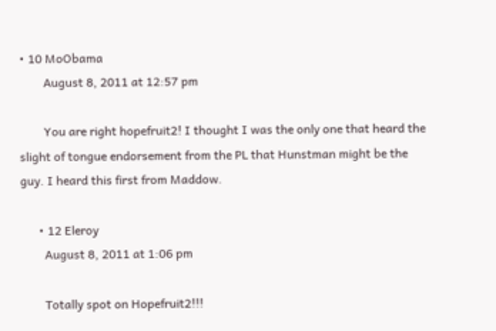• 10 MoObama
        August 8, 2011 at 12:57 pm

        You are right hopefruit2! I thought I was the only one that heard the slight of tongue endorsement from the PL that Hunstman might be the guy. I heard this first from Maddow.

      • 12 Eleroy
        August 8, 2011 at 1:06 pm

        Totally spot on Hopefruit2!!!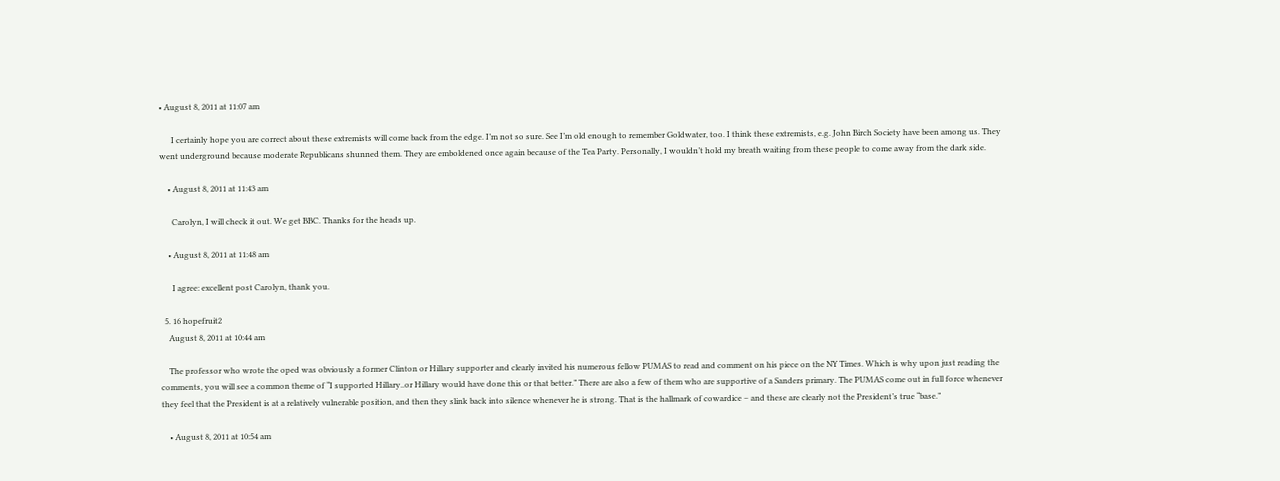• August 8, 2011 at 11:07 am

      I certainly hope you are correct about these extremists will come back from the edge. I’m not so sure. See I’m old enough to remember Goldwater, too. I think these extremists, e.g. John Birch Society have been among us. They went underground because moderate Republicans shunned them. They are emboldened once again because of the Tea Party. Personally, I wouldn’t hold my breath waiting from these people to come away from the dark side.

    • August 8, 2011 at 11:43 am

      Carolyn, I will check it out. We get BBC. Thanks for the heads up.

    • August 8, 2011 at 11:48 am

      I agree: excellent post Carolyn, thank you.

  5. 16 hopefruit2
    August 8, 2011 at 10:44 am

    The professor who wrote the oped was obviously a former Clinton or Hillary supporter and clearly invited his numerous fellow PUMAS to read and comment on his piece on the NY Times. Which is why upon just reading the comments, you will see a common theme of “I supported Hillary..or Hillary would have done this or that better.” There are also a few of them who are supportive of a Sanders primary. The PUMAS come out in full force whenever they feel that the President is at a relatively vulnerable position, and then they slink back into silence whenever he is strong. That is the hallmark of cowardice – and these are clearly not the President’s true “base.”

    • August 8, 2011 at 10:54 am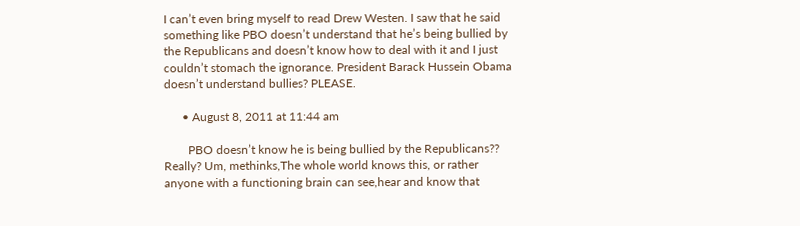I can’t even bring myself to read Drew Westen. I saw that he said something like PBO doesn’t understand that he’s being bullied by the Republicans and doesn’t know how to deal with it and I just couldn’t stomach the ignorance. President Barack Hussein Obama doesn’t understand bullies? PLEASE.

      • August 8, 2011 at 11:44 am

        PBO doesn’t know he is being bullied by the Republicans?? Really? Um, methinks,The whole world knows this, or rather anyone with a functioning brain can see,hear and know that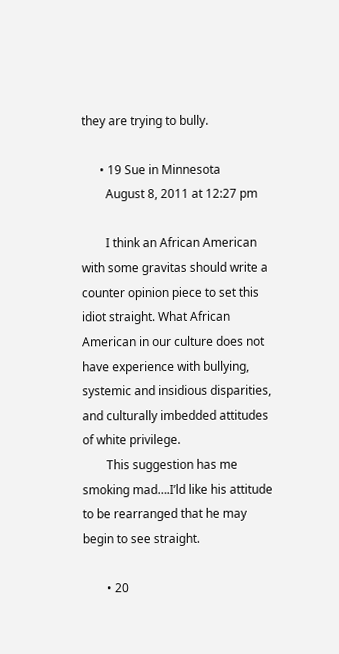they are trying to bully.

      • 19 Sue in Minnesota
        August 8, 2011 at 12:27 pm

        I think an African American with some gravitas should write a counter opinion piece to set this idiot straight. What African American in our culture does not have experience with bullying, systemic and insidious disparities, and culturally imbedded attitudes of white privilege.
        This suggestion has me smoking mad….I’ld like his attitude to be rearranged that he may begin to see straight.

        • 20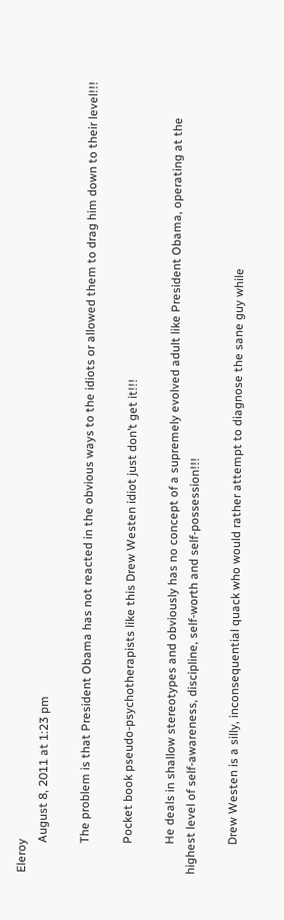Eleroy
          August 8, 2011 at 1:23 pm

          The problem is that President Obama has not reacted in the obvious ways to the idiots or allowed them to drag him down to their level!!!

          Pocket book pseudo-psychotherapists like this Drew Westen idiot just don’t get it!!!

          He deals in shallow stereotypes and obviously has no concept of a supremely evolved adult like President Obama, operating at the highest level of self-awareness, discipline, self-worth and self-possession!!!

          Drew Westen is a silly, inconsequential quack who would rather attempt to diagnose the sane guy while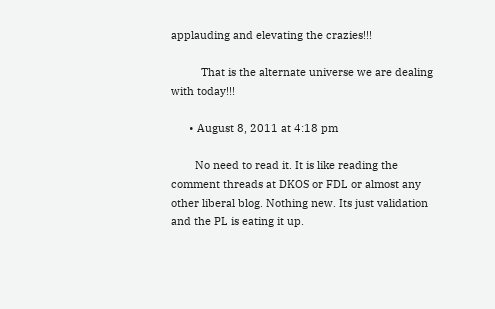applauding and elevating the crazies!!!

          That is the alternate universe we are dealing with today!!!

      • August 8, 2011 at 4:18 pm

        No need to read it. It is like reading the comment threads at DKOS or FDL or almost any other liberal blog. Nothing new. Its just validation and the PL is eating it up.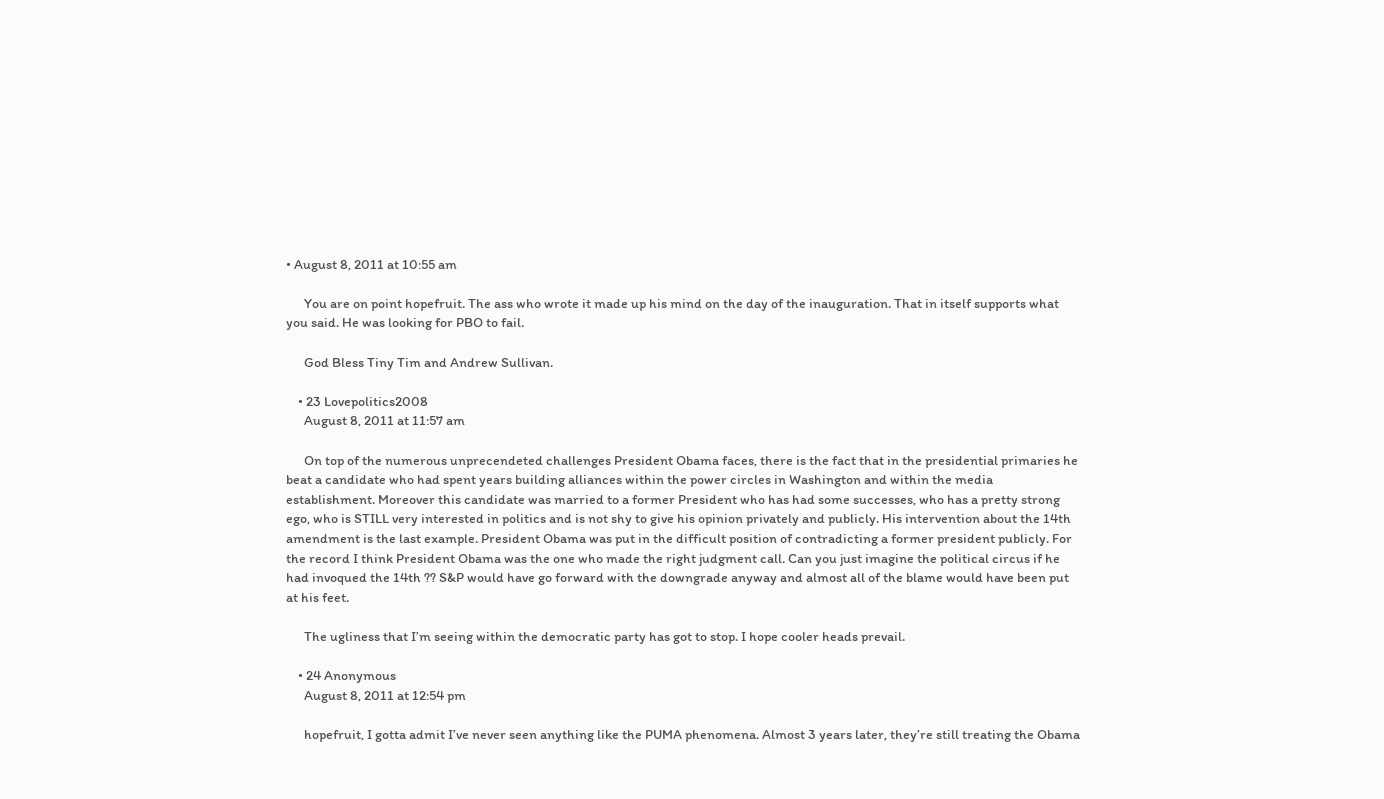• August 8, 2011 at 10:55 am

      You are on point hopefruit. The ass who wrote it made up his mind on the day of the inauguration. That in itself supports what you said. He was looking for PBO to fail.

      God Bless Tiny Tim and Andrew Sullivan.

    • 23 Lovepolitics2008
      August 8, 2011 at 11:57 am

      On top of the numerous unprecendeted challenges President Obama faces, there is the fact that in the presidential primaries he beat a candidate who had spent years building alliances within the power circles in Washington and within the media establishment. Moreover this candidate was married to a former President who has had some successes, who has a pretty strong ego, who is STILL very interested in politics and is not shy to give his opinion privately and publicly. His intervention about the 14th amendment is the last example. President Obama was put in the difficult position of contradicting a former president publicly. For the record I think President Obama was the one who made the right judgment call. Can you just imagine the political circus if he had invoqued the 14th ?? S&P would have go forward with the downgrade anyway and almost all of the blame would have been put at his feet.

      The ugliness that I’m seeing within the democratic party has got to stop. I hope cooler heads prevail.

    • 24 Anonymous
      August 8, 2011 at 12:54 pm

      hopefruit, I gotta admit I’ve never seen anything like the PUMA phenomena. Almost 3 years later, they’re still treating the Obama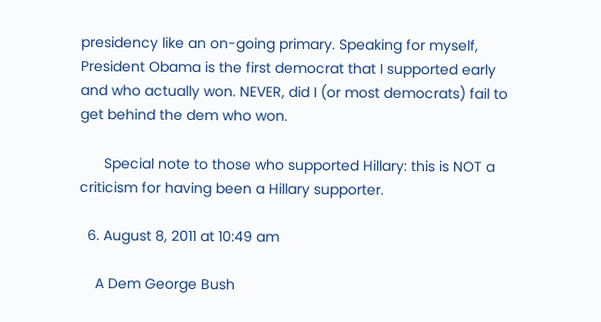presidency like an on-going primary. Speaking for myself, President Obama is the first democrat that I supported early and who actually won. NEVER, did I (or most democrats) fail to get behind the dem who won.

      Special note to those who supported Hillary: this is NOT a criticism for having been a Hillary supporter.

  6. August 8, 2011 at 10:49 am

    A Dem George Bush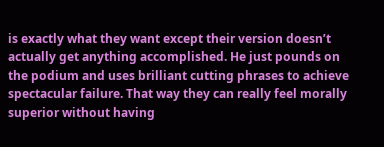is exactly what they want except their version doesn’t actually get anything accomplished. He just pounds on the podium and uses brilliant cutting phrases to achieve spectacular failure. That way they can really feel morally superior without having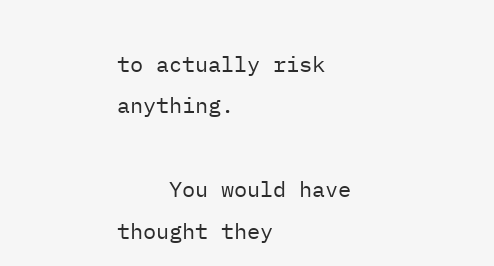to actually risk anything.

    You would have thought they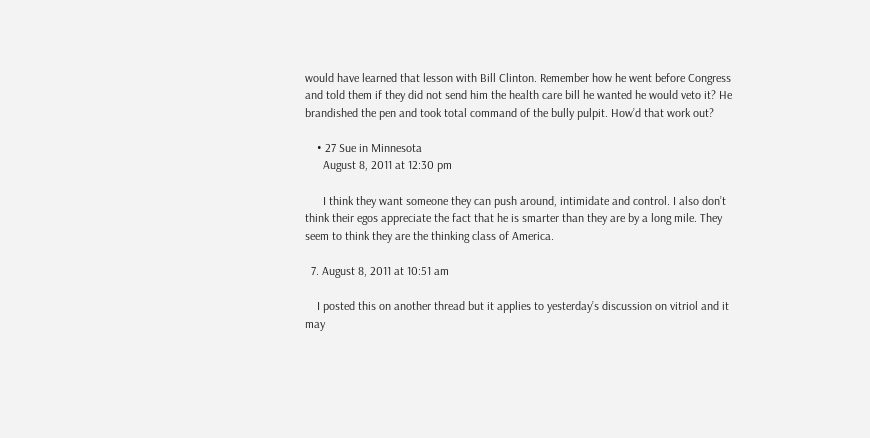would have learned that lesson with Bill Clinton. Remember how he went before Congress and told them if they did not send him the health care bill he wanted he would veto it? He brandished the pen and took total command of the bully pulpit. How’d that work out?

    • 27 Sue in Minnesota
      August 8, 2011 at 12:30 pm

      I think they want someone they can push around, intimidate and control. I also don’t think their egos appreciate the fact that he is smarter than they are by a long mile. They seem to think they are the thinking class of America.

  7. August 8, 2011 at 10:51 am

    I posted this on another thread but it applies to yesterday’s discussion on vitriol and it may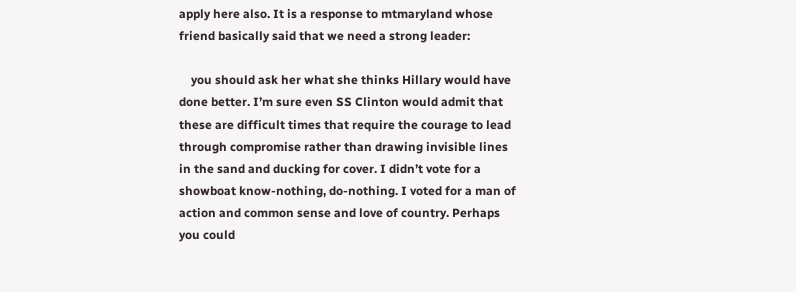apply here also. It is a response to mtmaryland whose friend basically said that we need a strong leader:

    you should ask her what she thinks Hillary would have done better. I’m sure even SS Clinton would admit that these are difficult times that require the courage to lead through compromise rather than drawing invisible lines in the sand and ducking for cover. I didn’t vote for a showboat know-nothing, do-nothing. I voted for a man of action and common sense and love of country. Perhaps you could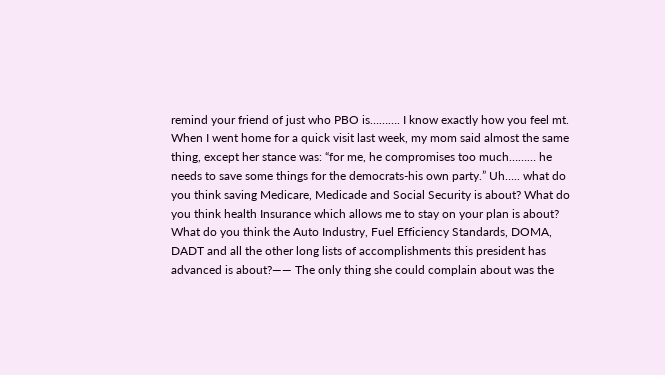remind your friend of just who PBO is………. I know exactly how you feel mt. When I went home for a quick visit last week, my mom said almost the same thing, except her stance was: “for me, he compromises too much……… he needs to save some things for the democrats-his own party.” Uh….. what do you think saving Medicare, Medicade and Social Security is about? What do you think health Insurance which allows me to stay on your plan is about? What do you think the Auto Industry, Fuel Efficiency Standards, DOMA, DADT and all the other long lists of accomplishments this president has advanced is about?—— The only thing she could complain about was the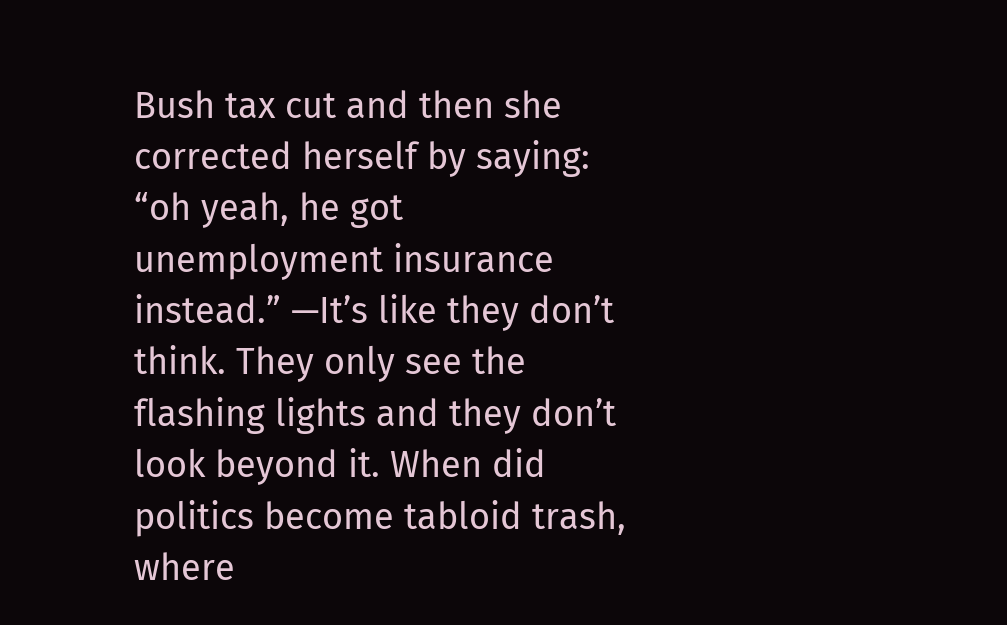Bush tax cut and then she corrected herself by saying: “oh yeah, he got unemployment insurance instead.” —It’s like they don’t think. They only see the flashing lights and they don’t look beyond it. When did politics become tabloid trash, where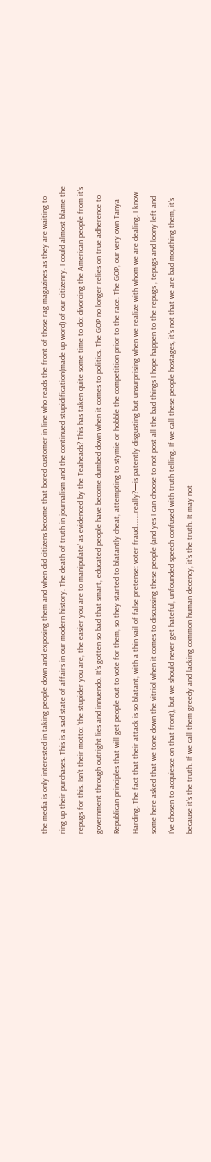the media is only interested in taking people down and exposing them and when did citizens become that bored customer in line who reads the front of those rag magazines as they are waiting to ring up their purchases. This is a sad state of affairs in our modern history. The death of truth in journalism and the continued stupidification(made up word) of our citizenry. I could almost blame the repugs for this. Isn’t their motto: ‘the stupider you are, the easier you are to manipulate’ as evidenced by the Teaheads? This has taken quite some time to do: divorcing the American people from it’s government through outright lies and innuendo. It’s gotten so bad that smart, educated people have become dumbed down when it comes to politics. The GOP no longer relies on true adherence to Republican principles that will get people out to vote for them, so they started to blatantly cheat, attempting to stymie or hobble the competition prior to the race. The GOP, our very own Tanya Harding. The fact that their attack is so blatant, with a thin vail of false pretense: voter fraud……..really?—is patently disgusting but unsurprising when we realize with whom we are dealing. I know some here asked that we tone down the vitriol when it comes to discussing these people (and yes I can choose to not post all the bad things I hope happen to the repugs , tepugs and loony left and I’ve chosen to acquiesce on that front), but we should never get hateful, unfounded speech confused with truth telling. If we call these people hostages, it’s not that we are bad mouthing them, it’s because it’s the truth. If we call them greedy and lacking common human decency, it’s the truth. It may not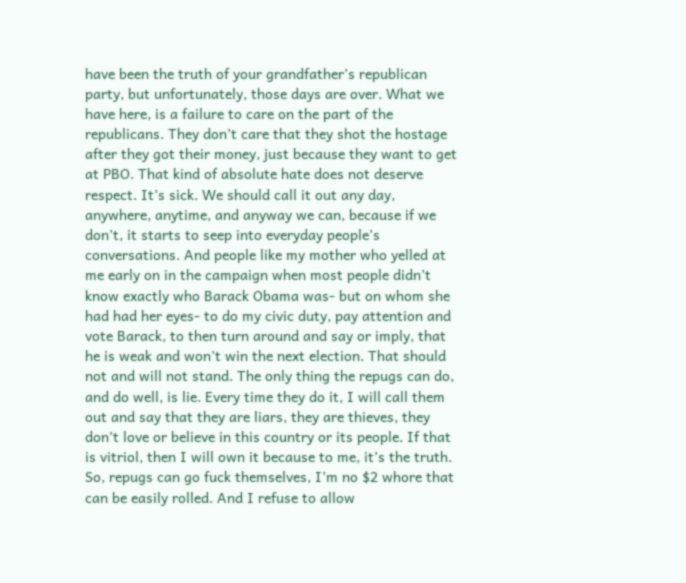have been the truth of your grandfather’s republican party, but unfortunately, those days are over. What we have here, is a failure to care on the part of the republicans. They don’t care that they shot the hostage after they got their money, just because they want to get at PBO. That kind of absolute hate does not deserve respect. It’s sick. We should call it out any day, anywhere, anytime, and anyway we can, because if we don’t, it starts to seep into everyday people’s conversations. And people like my mother who yelled at me early on in the campaign when most people didn’t know exactly who Barack Obama was- but on whom she had had her eyes- to do my civic duty, pay attention and vote Barack, to then turn around and say or imply, that he is weak and won’t win the next election. That should not and will not stand. The only thing the repugs can do, and do well, is lie. Every time they do it, I will call them out and say that they are liars, they are thieves, they don’t love or believe in this country or its people. If that is vitriol, then I will own it because to me, it’s the truth. So, repugs can go fuck themselves, I’m no $2 whore that can be easily rolled. And I refuse to allow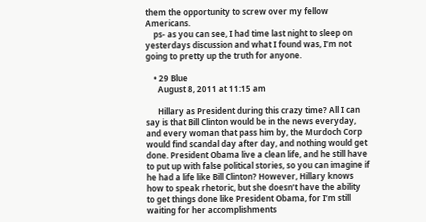them the opportunity to screw over my fellow Americans.
    ps- as you can see, I had time last night to sleep on yesterdays discussion and what I found was, I’m not going to pretty up the truth for anyone.

    • 29 Blue
      August 8, 2011 at 11:15 am

      Hillary as President during this crazy time? All I can say is that Bill Clinton would be in the news everyday, and every woman that pass him by, the Murdoch Corp would find scandal day after day, and nothing would get done. President Obama live a clean life, and he still have to put up with false political stories, so you can imagine if he had a life like Bill Clinton? However, Hillary knows how to speak rhetoric, but she doesn’t have the ability to get things done like President Obama, for I’m still waiting for her accomplishments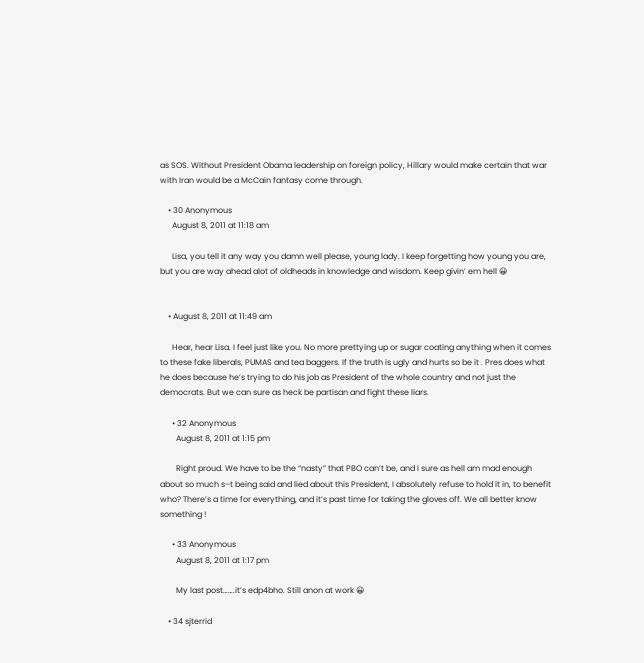as SOS. Without President Obama leadership on foreign policy, Hillary would make certain that war with Iran would be a McCain fantasy come through.

    • 30 Anonymous
      August 8, 2011 at 11:18 am

      Lisa, you tell it any way you damn well please, young lady. I keep forgetting how young you are, but you are way ahead alot of oldheads in knowledge and wisdom. Keep givin’ em hell 😀


    • August 8, 2011 at 11:49 am

      Hear, hear Lisa. I feel just like you. No more prettying up or sugar coating anything when it comes to these fake liberals, PUMAS and tea baggers. If the truth is ugly and hurts so be it . Pres does what he does because he’s trying to do his job as President of the whole country and not just the democrats. But we can sure as heck be partisan and fight these liars.

      • 32 Anonymous
        August 8, 2011 at 1:15 pm

        Right proud. We have to be the “nasty” that PBO can’t be, and I sure as hell am mad enough about so much s–t being said and lied about this President, I absolutely refuse to hold it in, to benefit who? There’s a time for everything, and it’s past time for taking the gloves off. We all better know something !

      • 33 Anonymous
        August 8, 2011 at 1:17 pm

        My last post…….it’s edp4bho. Still anon at work 😀

    • 34 sjterrid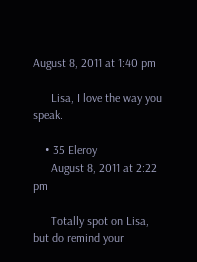August 8, 2011 at 1:40 pm

      Lisa, I love the way you speak.

    • 35 Eleroy
      August 8, 2011 at 2:22 pm

      Totally spot on Lisa, but do remind your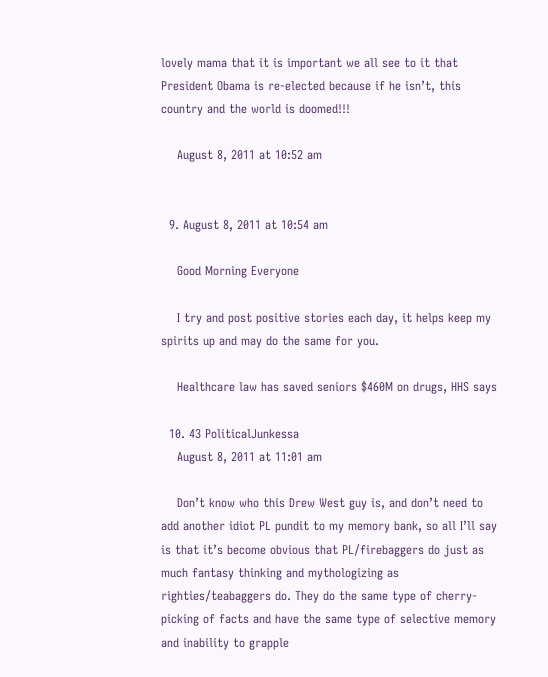lovely mama that it is important we all see to it that President Obama is re-elected because if he isn’t, this country and the world is doomed!!!

    August 8, 2011 at 10:52 am


  9. August 8, 2011 at 10:54 am

    Good Morning Everyone

    I try and post positive stories each day, it helps keep my spirits up and may do the same for you.

    Healthcare law has saved seniors $460M on drugs, HHS says

  10. 43 PoliticalJunkessa
    August 8, 2011 at 11:01 am

    Don’t know who this Drew West guy is, and don’t need to add another idiot PL pundit to my memory bank, so all I’ll say is that it’s become obvious that PL/firebaggers do just as much fantasy thinking and mythologizing as righties/teabaggers do. They do the same type of cherry-picking of facts and have the same type of selective memory and inability to grapple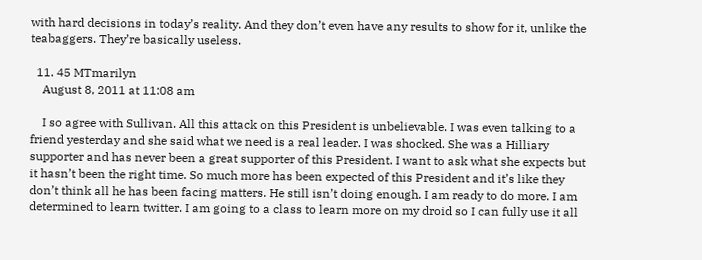with hard decisions in today’s reality. And they don’t even have any results to show for it, unlike the teabaggers. They’re basically useless.

  11. 45 MTmarilyn
    August 8, 2011 at 11:08 am

    I so agree with Sullivan. All this attack on this President is unbelievable. I was even talking to a friend yesterday and she said what we need is a real leader. I was shocked. She was a Hilliary supporter and has never been a great supporter of this President. I want to ask what she expects but it hasn’t been the right time. So much more has been expected of this President and it’s like they don’t think all he has been facing matters. He still isn’t doing enough. I am ready to do more. I am determined to learn twitter. I am going to a class to learn more on my droid so I can fully use it all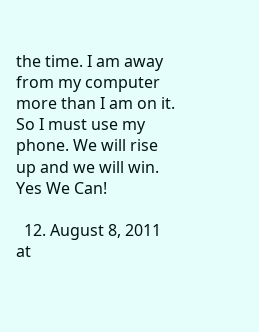the time. I am away from my computer more than I am on it. So I must use my phone. We will rise up and we will win. Yes We Can!

  12. August 8, 2011 at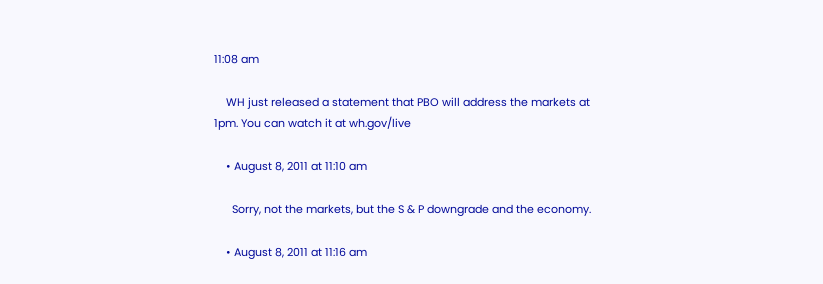11:08 am

    WH just released a statement that PBO will address the markets at 1pm. You can watch it at wh.gov/live

    • August 8, 2011 at 11:10 am

      Sorry, not the markets, but the S & P downgrade and the economy.

    • August 8, 2011 at 11:16 am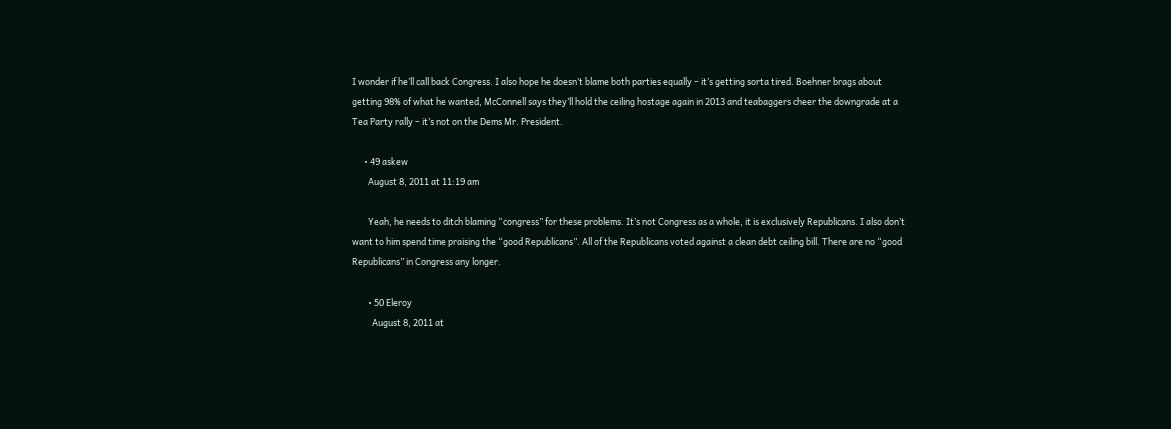I wonder if he’ll call back Congress. I also hope he doesn’t blame both parties equally – it’s getting sorta tired. Boehner brags about getting 98% of what he wanted, McConnell says they’ll hold the ceiling hostage again in 2013 and teabaggers cheer the downgrade at a Tea Party rally – it’s not on the Dems Mr. President.

      • 49 askew
        August 8, 2011 at 11:19 am

        Yeah, he needs to ditch blaming “congress” for these problems. It’s not Congress as a whole, it is exclusively Republicans. I also don’t want to him spend time praising the “good Republicans”. All of the Republicans voted against a clean debt ceiling bill. There are no “good Republicans” in Congress any longer.

        • 50 Eleroy
          August 8, 2011 at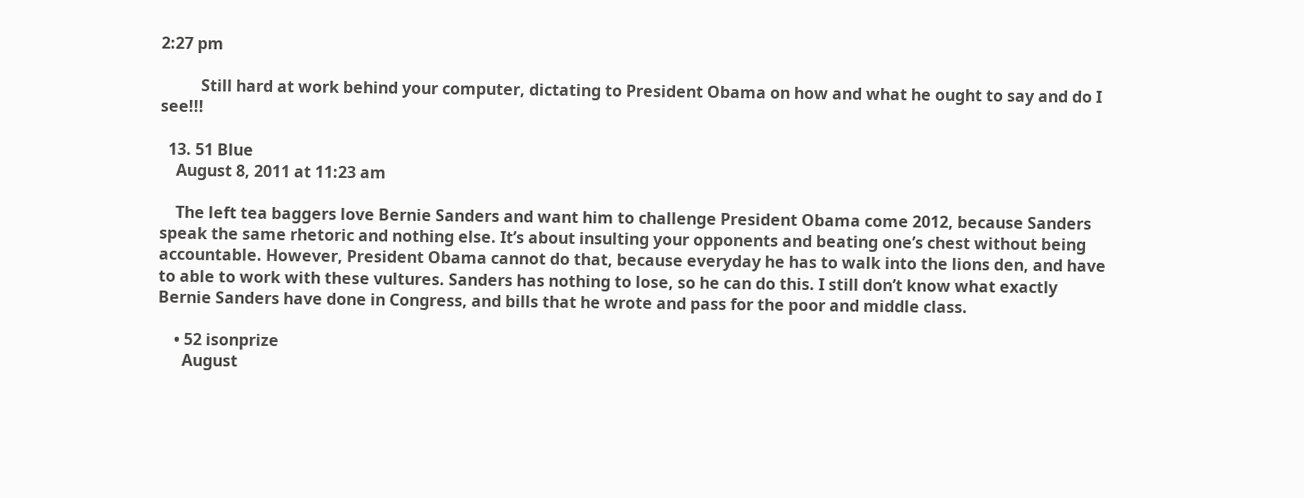2:27 pm

          Still hard at work behind your computer, dictating to President Obama on how and what he ought to say and do I see!!!

  13. 51 Blue
    August 8, 2011 at 11:23 am

    The left tea baggers love Bernie Sanders and want him to challenge President Obama come 2012, because Sanders speak the same rhetoric and nothing else. It’s about insulting your opponents and beating one’s chest without being accountable. However, President Obama cannot do that, because everyday he has to walk into the lions den, and have to able to work with these vultures. Sanders has nothing to lose, so he can do this. I still don’t know what exactly Bernie Sanders have done in Congress, and bills that he wrote and pass for the poor and middle class.

    • 52 isonprize
      August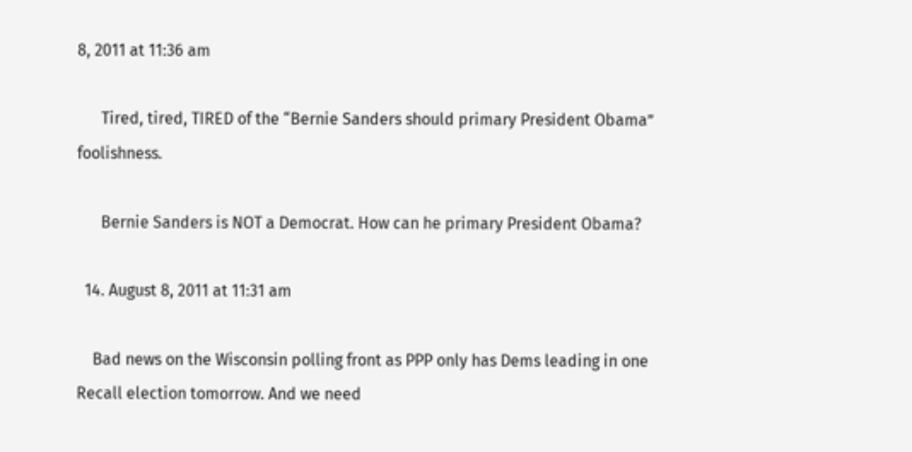8, 2011 at 11:36 am

      Tired, tired, TIRED of the “Bernie Sanders should primary President Obama” foolishness.

      Bernie Sanders is NOT a Democrat. How can he primary President Obama?

  14. August 8, 2011 at 11:31 am

    Bad news on the Wisconsin polling front as PPP only has Dems leading in one Recall election tomorrow. And we need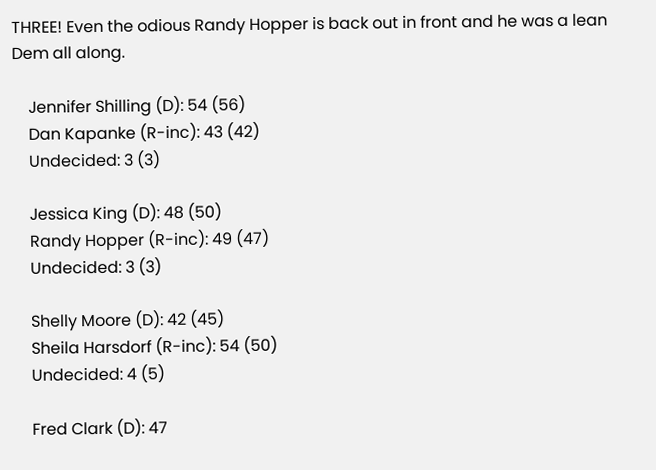THREE! Even the odious Randy Hopper is back out in front and he was a lean Dem all along.

    Jennifer Shilling (D): 54 (56)
    Dan Kapanke (R-inc): 43 (42)
    Undecided: 3 (3)

    Jessica King (D): 48 (50)
    Randy Hopper (R-inc): 49 (47)
    Undecided: 3 (3)

    Shelly Moore (D): 42 (45)
    Sheila Harsdorf (R-inc): 54 (50)
    Undecided: 4 (5)

    Fred Clark (D): 47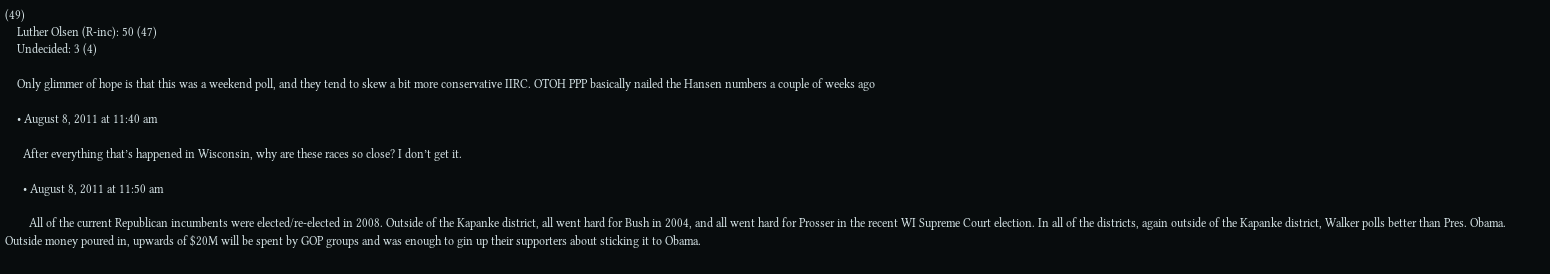(49)
    Luther Olsen (R-inc): 50 (47)
    Undecided: 3 (4)

    Only glimmer of hope is that this was a weekend poll, and they tend to skew a bit more conservative IIRC. OTOH PPP basically nailed the Hansen numbers a couple of weeks ago

    • August 8, 2011 at 11:40 am

      After everything that’s happened in Wisconsin, why are these races so close? I don’t get it.

      • August 8, 2011 at 11:50 am

        All of the current Republican incumbents were elected/re-elected in 2008. Outside of the Kapanke district, all went hard for Bush in 2004, and all went hard for Prosser in the recent WI Supreme Court election. In all of the districts, again outside of the Kapanke district, Walker polls better than Pres. Obama. Outside money poured in, upwards of $20M will be spent by GOP groups and was enough to gin up their supporters about sticking it to Obama.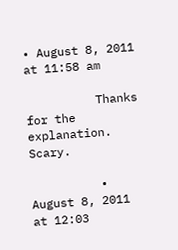• August 8, 2011 at 11:58 am

          Thanks for the explanation. Scary.

          • August 8, 2011 at 12:03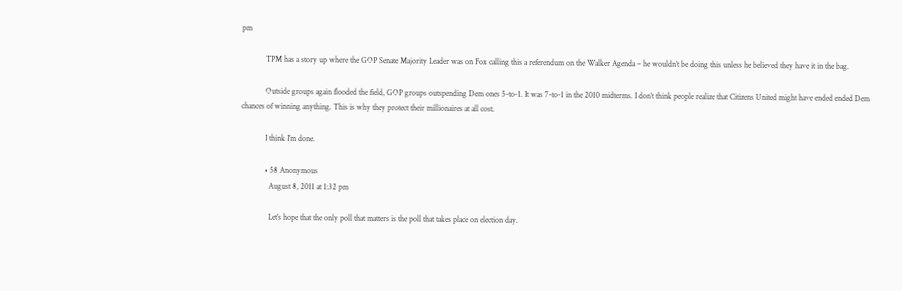pm

            TPM has a story up where the GOP Senate Majority Leader was on Fox calling this a referendum on the Walker Agenda – he wouldn’t be doing this unless he believed they have it in the bag.

            Outside groups again flooded the field, GOP groups outspending Dem ones 5-to-1. It was 7-to-1 in the 2010 midterms. I don’t think people realize that Citizens United might have ended ended Dem chances of winning anything. This is why they protect their millionaires at all cost.

            I think I’m done.

            • 58 Anonymous
              August 8, 2011 at 1:32 pm

              Let’s hope that the only poll that matters is the poll that takes place on election day.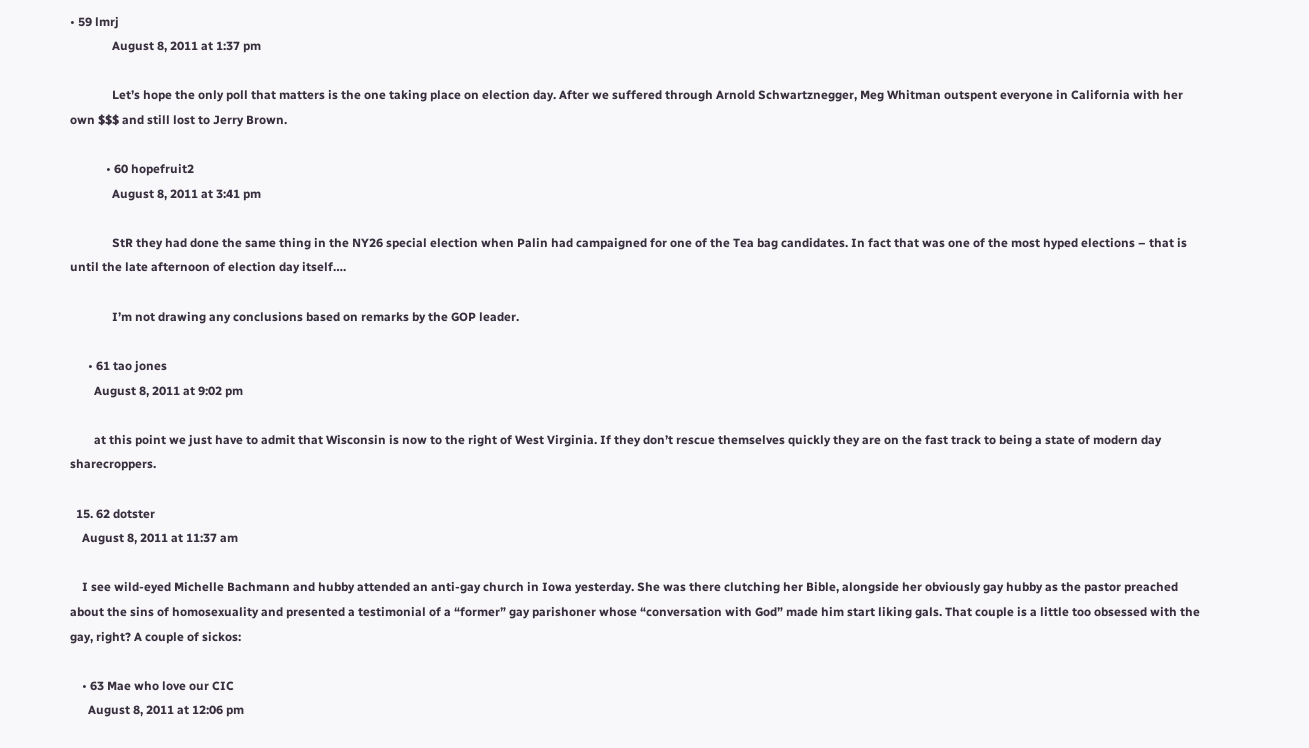• 59 lmrj
              August 8, 2011 at 1:37 pm

              Let’s hope the only poll that matters is the one taking place on election day. After we suffered through Arnold Schwartznegger, Meg Whitman outspent everyone in California with her own $$$ and still lost to Jerry Brown.

            • 60 hopefruit2
              August 8, 2011 at 3:41 pm

              StR they had done the same thing in the NY26 special election when Palin had campaigned for one of the Tea bag candidates. In fact that was one of the most hyped elections – that is until the late afternoon of election day itself….

              I’m not drawing any conclusions based on remarks by the GOP leader.

      • 61 tao jones
        August 8, 2011 at 9:02 pm

        at this point we just have to admit that Wisconsin is now to the right of West Virginia. If they don’t rescue themselves quickly they are on the fast track to being a state of modern day sharecroppers.

  15. 62 dotster
    August 8, 2011 at 11:37 am

    I see wild-eyed Michelle Bachmann and hubby attended an anti-gay church in Iowa yesterday. She was there clutching her Bible, alongside her obviously gay hubby as the pastor preached about the sins of homosexuality and presented a testimonial of a “former” gay parishoner whose “conversation with God” made him start liking gals. That couple is a little too obsessed with the gay, right? A couple of sickos:

    • 63 Mae who love our CIC
      August 8, 2011 at 12:06 pm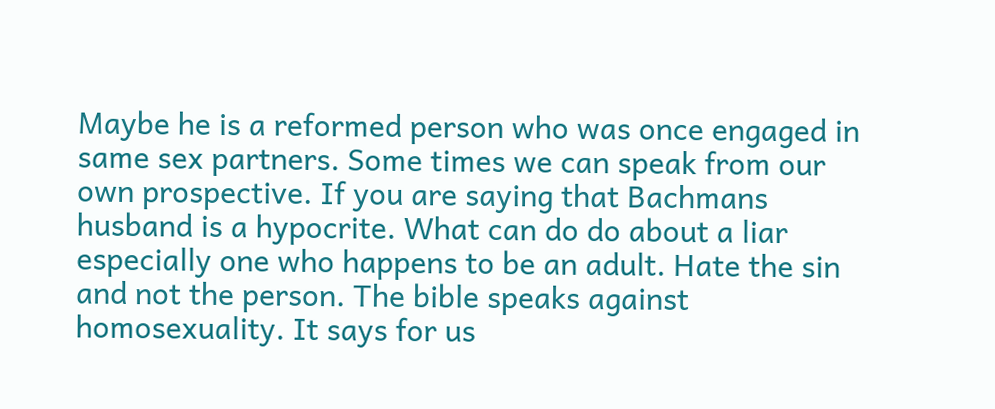Maybe he is a reformed person who was once engaged in same sex partners. Some times we can speak from our own prospective. If you are saying that Bachmans husband is a hypocrite. What can do do about a liar especially one who happens to be an adult. Hate the sin and not the person. The bible speaks against homosexuality. It says for us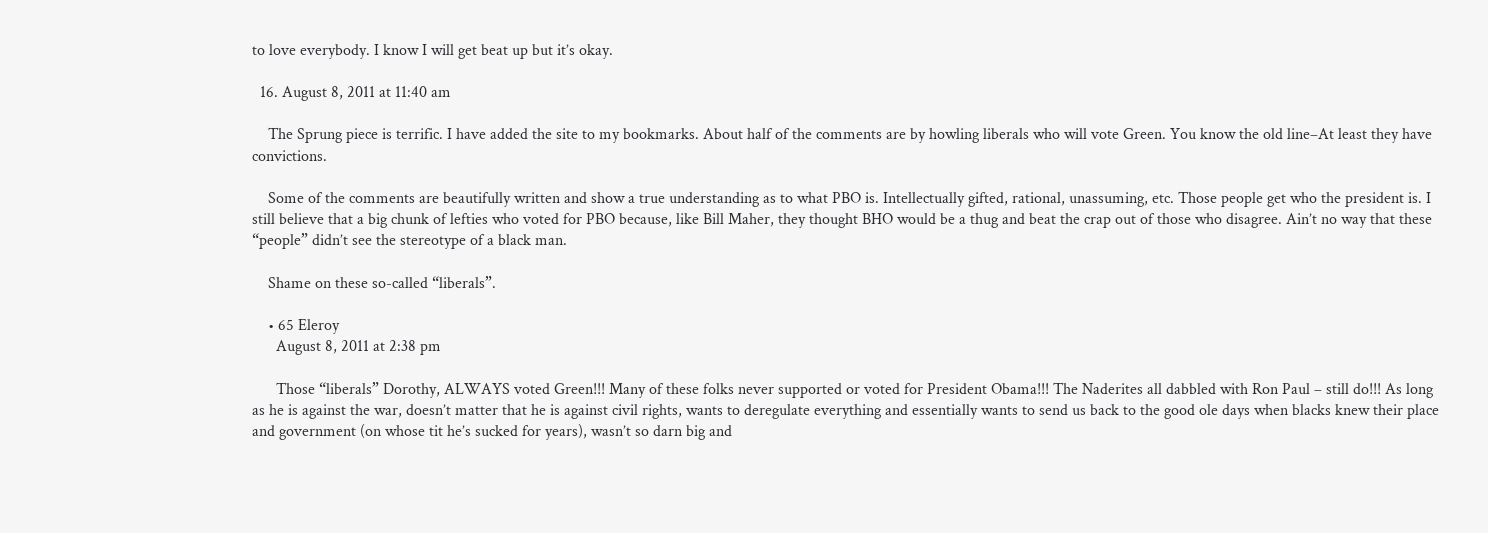to love everybody. I know I will get beat up but it’s okay.

  16. August 8, 2011 at 11:40 am

    The Sprung piece is terrific. I have added the site to my bookmarks. About half of the comments are by howling liberals who will vote Green. You know the old line–At least they have convictions.

    Some of the comments are beautifully written and show a true understanding as to what PBO is. Intellectually gifted, rational, unassuming, etc. Those people get who the president is. I still believe that a big chunk of lefties who voted for PBO because, like Bill Maher, they thought BHO would be a thug and beat the crap out of those who disagree. Ain’t no way that these “people” didn’t see the stereotype of a black man.

    Shame on these so-called “liberals”.

    • 65 Eleroy
      August 8, 2011 at 2:38 pm

      Those “liberals” Dorothy, ALWAYS voted Green!!! Many of these folks never supported or voted for President Obama!!! The Naderites all dabbled with Ron Paul – still do!!! As long as he is against the war, doesn’t matter that he is against civil rights, wants to deregulate everything and essentially wants to send us back to the good ole days when blacks knew their place and government (on whose tit he’s sucked for years), wasn’t so darn big and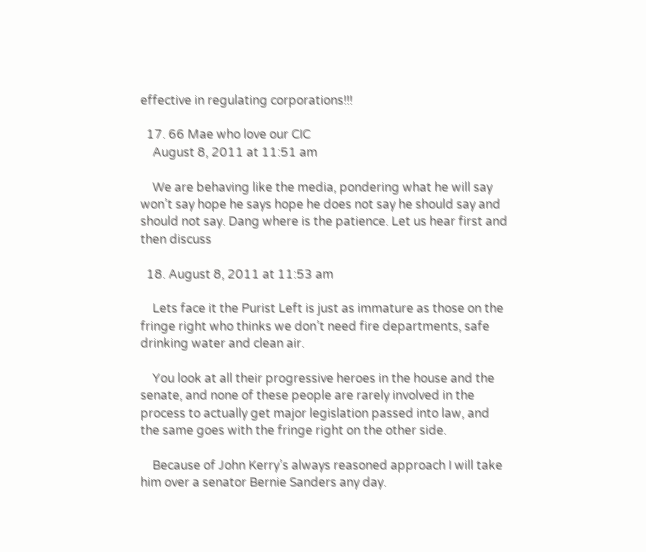effective in regulating corporations!!!

  17. 66 Mae who love our CIC
    August 8, 2011 at 11:51 am

    We are behaving like the media, pondering what he will say won’t say hope he says hope he does not say he should say and should not say. Dang where is the patience. Let us hear first and then discuss

  18. August 8, 2011 at 11:53 am

    Lets face it the Purist Left is just as immature as those on the fringe right who thinks we don’t need fire departments, safe drinking water and clean air.

    You look at all their progressive heroes in the house and the senate, and none of these people are rarely involved in the process to actually get major legislation passed into law, and the same goes with the fringe right on the other side.

    Because of John Kerry’s always reasoned approach I will take him over a senator Bernie Sanders any day.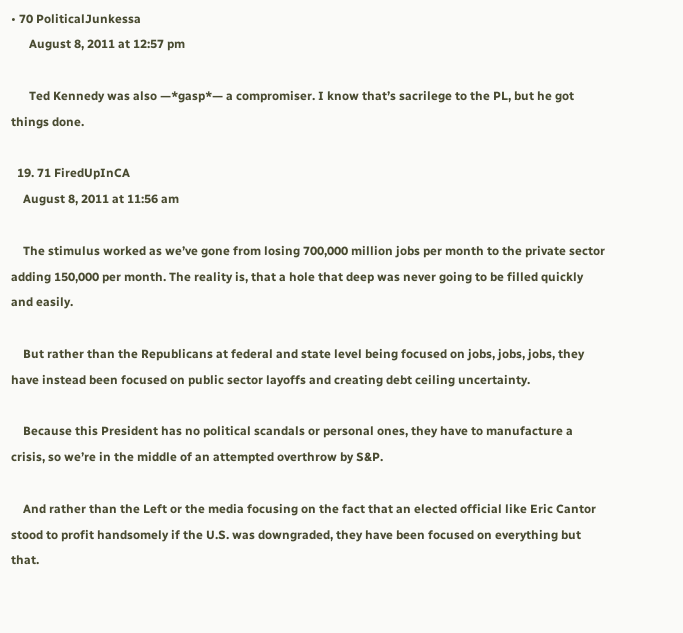• 70 PoliticalJunkessa
      August 8, 2011 at 12:57 pm

      Ted Kennedy was also —*gasp*— a compromiser. I know that’s sacrilege to the PL, but he got things done.

  19. 71 FiredUpInCA
    August 8, 2011 at 11:56 am

    The stimulus worked as we’ve gone from losing 700,000 million jobs per month to the private sector adding 150,000 per month. The reality is, that a hole that deep was never going to be filled quickly and easily.

    But rather than the Republicans at federal and state level being focused on jobs, jobs, jobs, they have instead been focused on public sector layoffs and creating debt ceiling uncertainty.

    Because this President has no political scandals or personal ones, they have to manufacture a crisis, so we’re in the middle of an attempted overthrow by S&P.

    And rather than the Left or the media focusing on the fact that an elected official like Eric Cantor stood to profit handsomely if the U.S. was downgraded, they have been focused on everything but that.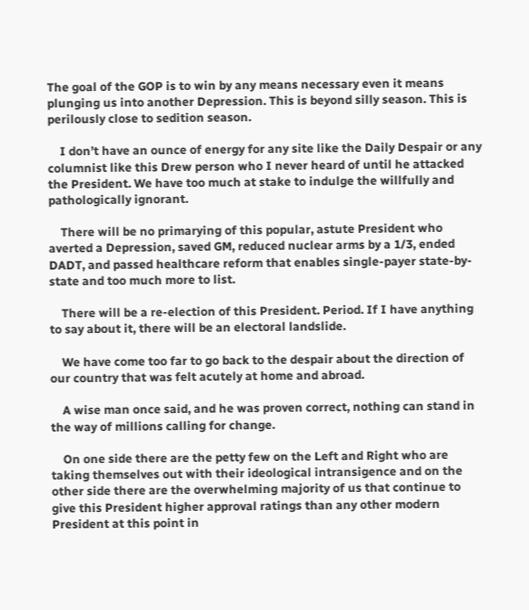The goal of the GOP is to win by any means necessary even it means plunging us into another Depression. This is beyond silly season. This is perilously close to sedition season.

    I don’t have an ounce of energy for any site like the Daily Despair or any columnist like this Drew person who I never heard of until he attacked the President. We have too much at stake to indulge the willfully and pathologically ignorant.

    There will be no primarying of this popular, astute President who averted a Depression, saved GM, reduced nuclear arms by a 1/3, ended DADT, and passed healthcare reform that enables single-payer state-by-state and too much more to list.

    There will be a re-election of this President. Period. If I have anything to say about it, there will be an electoral landslide.

    We have come too far to go back to the despair about the direction of our country that was felt acutely at home and abroad.

    A wise man once said, and he was proven correct, nothing can stand in the way of millions calling for change.

    On one side there are the petty few on the Left and Right who are taking themselves out with their ideological intransigence and on the other side there are the overwhelming majority of us that continue to give this President higher approval ratings than any other modern President at this point in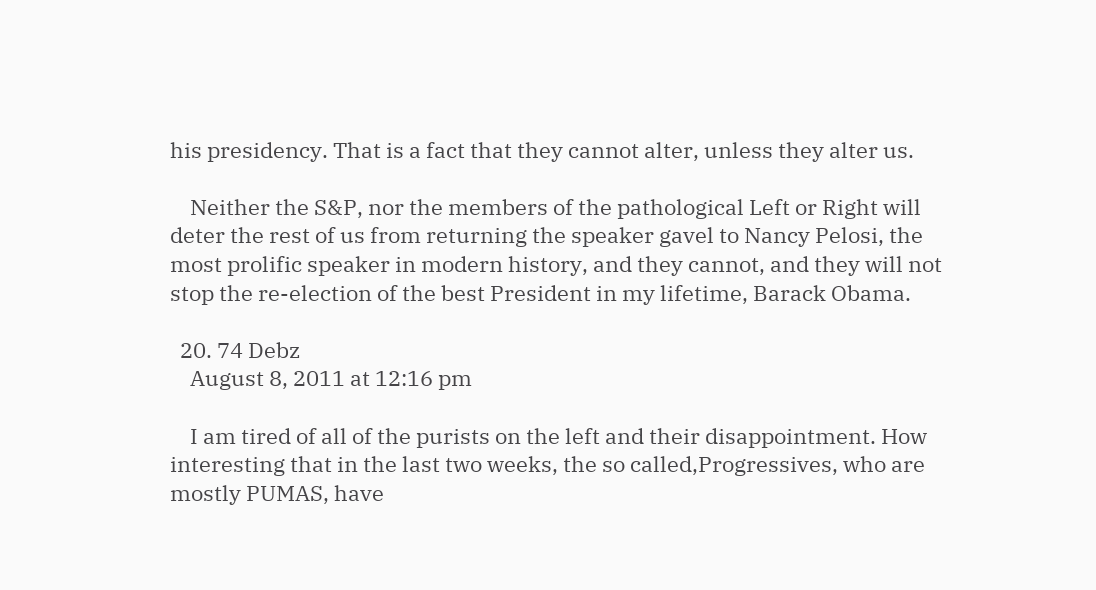his presidency. That is a fact that they cannot alter, unless they alter us.

    Neither the S&P, nor the members of the pathological Left or Right will deter the rest of us from returning the speaker gavel to Nancy Pelosi, the most prolific speaker in modern history, and they cannot, and they will not stop the re-election of the best President in my lifetime, Barack Obama.

  20. 74 Debz
    August 8, 2011 at 12:16 pm

    I am tired of all of the purists on the left and their disappointment. How interesting that in the last two weeks, the so called,Progressives, who are mostly PUMAS, have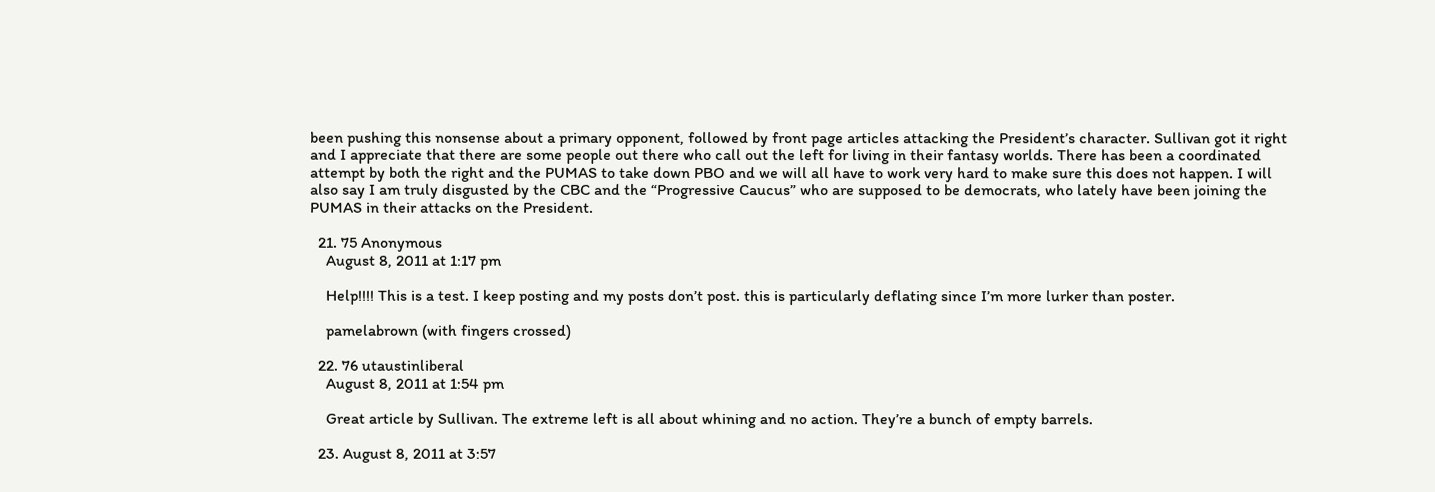been pushing this nonsense about a primary opponent, followed by front page articles attacking the President’s character. Sullivan got it right and I appreciate that there are some people out there who call out the left for living in their fantasy worlds. There has been a coordinated attempt by both the right and the PUMAS to take down PBO and we will all have to work very hard to make sure this does not happen. I will also say I am truly disgusted by the CBC and the “Progressive Caucus” who are supposed to be democrats, who lately have been joining the PUMAS in their attacks on the President.

  21. 75 Anonymous
    August 8, 2011 at 1:17 pm

    Help!!!! This is a test. I keep posting and my posts don’t post. this is particularly deflating since I’m more lurker than poster.

    pamelabrown (with fingers crossed)

  22. 76 utaustinliberal
    August 8, 2011 at 1:54 pm

    Great article by Sullivan. The extreme left is all about whining and no action. They’re a bunch of empty barrels.

  23. August 8, 2011 at 3:57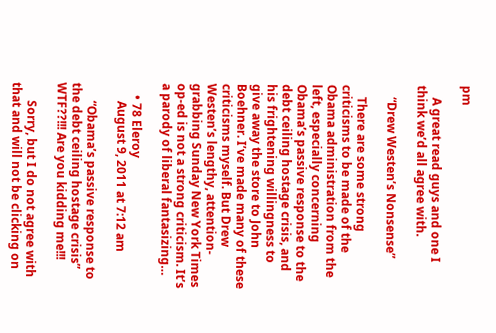pm

    A great read guys and one I think we’d all agree with.

    “Drew Westen’s Nonsense”

    There are some strong criticisms to be made of the Obama administration from the left, especially concerning Obama’s passive response to the debt ceiling hostage crisis, and his frightening willingness to give away the store to John Boehner. I’ve made many of these criticisms myself. But Drew Westen’s lengthy, attention-grabbing Sunday New York Times op-ed is not a strong criticism. It’s a parody of liberal fantasizing…

    • 78 Eleroy
      August 9, 2011 at 7:12 am

      “Obama’s passive response to the debt ceiling hostage crisis” WTF??!!! Are you kidding me!!!

      Sorry, but I do not agree with that and will not be clicking on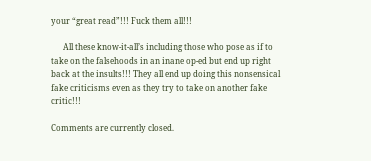your “great read”!!! Fuck them all!!!

      All these know-it-all’s including those who pose as if to take on the falsehoods in an inane op-ed but end up right back at the insults!!! They all end up doing this nonsensical fake criticisms even as they try to take on another fake critic!!!

Comments are currently closed.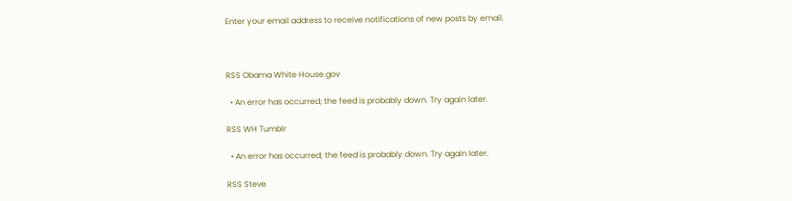Enter your email address to receive notifications of new posts by email.



RSS Obama White House.gov

  • An error has occurred; the feed is probably down. Try again later.

RSS WH Tumblr

  • An error has occurred; the feed is probably down. Try again later.

RSS Steve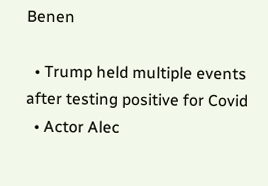Benen

  • Trump held multiple events after testing positive for Covid
  • Actor Alec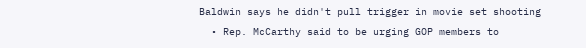Baldwin says he didn't pull trigger in movie set shooting
  • Rep. McCarthy said to be urging GOP members to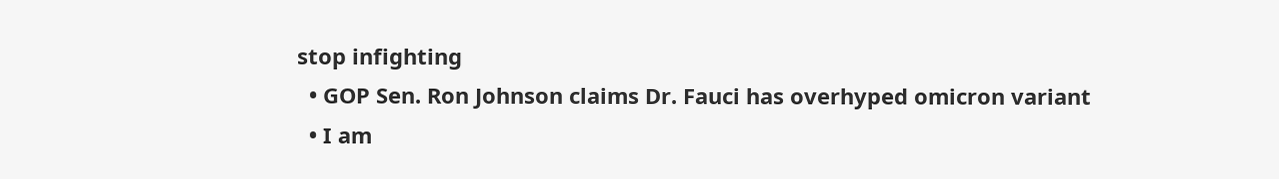stop infighting
  • GOP Sen. Ron Johnson claims Dr. Fauci has overhyped omicron variant
  • I am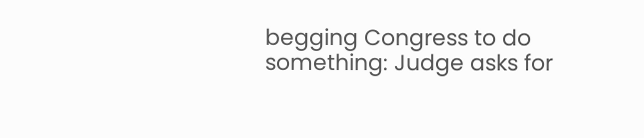begging Congress to do something: Judge asks for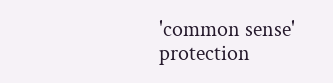'common sense' protection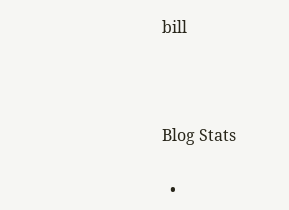bill



Blog Stats

  •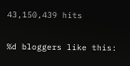43,150,439 hits

%d bloggers like this: